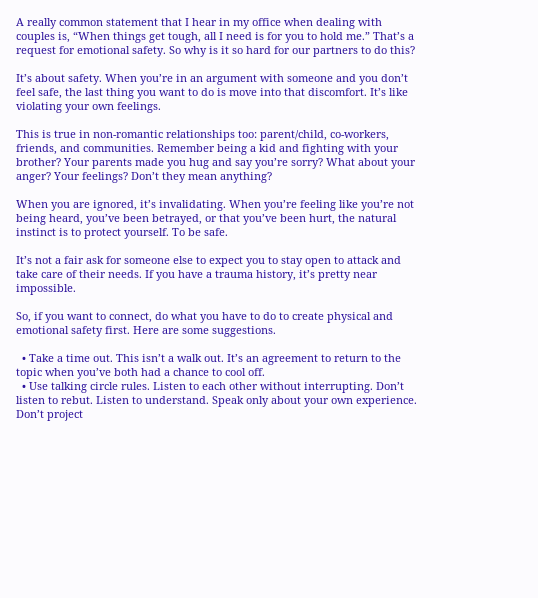A really common statement that I hear in my office when dealing with couples is, “When things get tough, all I need is for you to hold me.” That’s a request for emotional safety. So why is it so hard for our partners to do this?

It’s about safety. When you’re in an argument with someone and you don’t feel safe, the last thing you want to do is move into that discomfort. It’s like violating your own feelings.

This is true in non-romantic relationships too: parent/child, co-workers, friends, and communities. Remember being a kid and fighting with your brother? Your parents made you hug and say you’re sorry? What about your anger? Your feelings? Don’t they mean anything?

When you are ignored, it’s invalidating. When you’re feeling like you’re not being heard, you’ve been betrayed, or that you’ve been hurt, the natural instinct is to protect yourself. To be safe.

It’s not a fair ask for someone else to expect you to stay open to attack and take care of their needs. If you have a trauma history, it’s pretty near impossible.

So, if you want to connect, do what you have to do to create physical and emotional safety first. Here are some suggestions.

  • Take a time out. This isn’t a walk out. It’s an agreement to return to the topic when you’ve both had a chance to cool off.
  • Use talking circle rules. Listen to each other without interrupting. Don’t listen to rebut. Listen to understand. Speak only about your own experience. Don’t project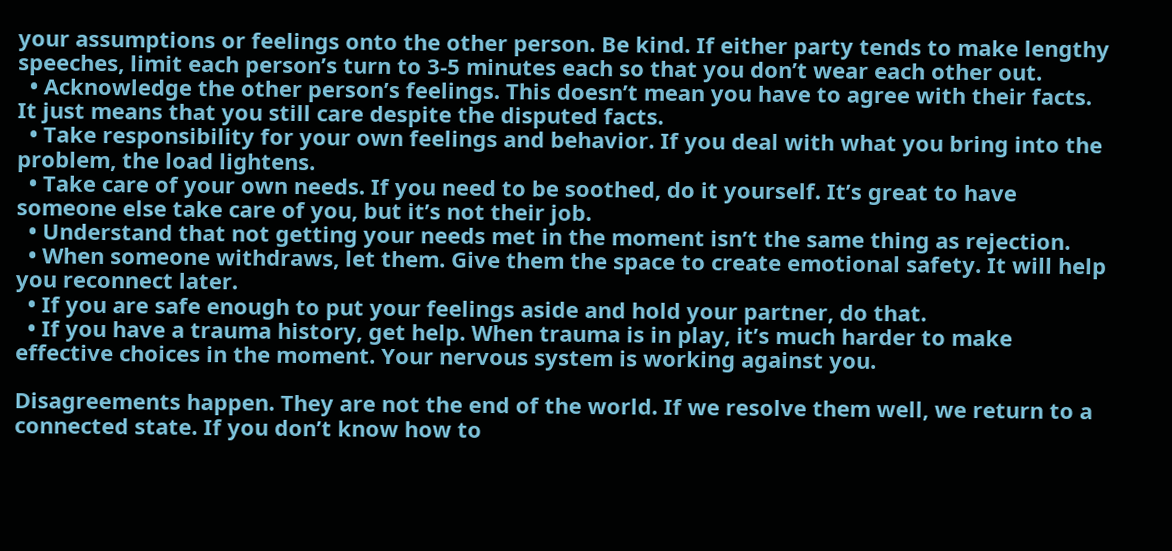your assumptions or feelings onto the other person. Be kind. If either party tends to make lengthy speeches, limit each person’s turn to 3-5 minutes each so that you don’t wear each other out.
  • Acknowledge the other person’s feelings. This doesn’t mean you have to agree with their facts. It just means that you still care despite the disputed facts.
  • Take responsibility for your own feelings and behavior. If you deal with what you bring into the problem, the load lightens.
  • Take care of your own needs. If you need to be soothed, do it yourself. It’s great to have someone else take care of you, but it’s not their job.
  • Understand that not getting your needs met in the moment isn’t the same thing as rejection.
  • When someone withdraws, let them. Give them the space to create emotional safety. It will help you reconnect later.
  • If you are safe enough to put your feelings aside and hold your partner, do that.
  • If you have a trauma history, get help. When trauma is in play, it’s much harder to make effective choices in the moment. Your nervous system is working against you.

Disagreements happen. They are not the end of the world. If we resolve them well, we return to a connected state. If you don’t know how to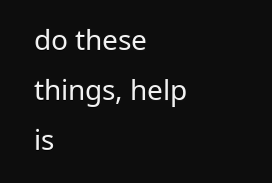do these things, help is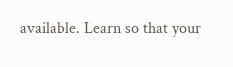available. Learn so that your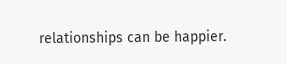relationships can be happier.